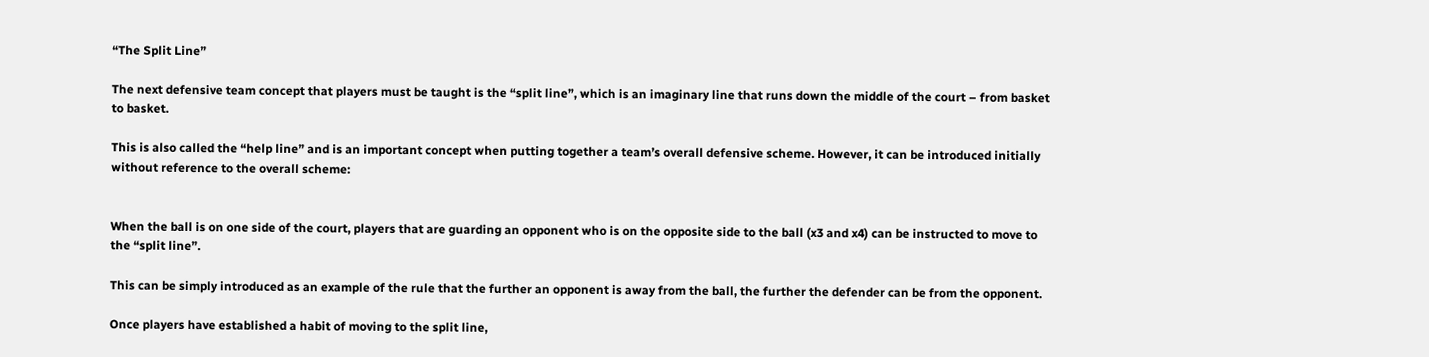“The Split Line”

The next defensive team concept that players must be taught is the “split line”, which is an imaginary line that runs down the middle of the court – from basket to basket.

This is also called the “help line” and is an important concept when putting together a team’s overall defensive scheme. However, it can be introduced initially without reference to the overall scheme:


When the ball is on one side of the court, players that are guarding an opponent who is on the opposite side to the ball (x3 and x4) can be instructed to move to the “split line”.

This can be simply introduced as an example of the rule that the further an opponent is away from the ball, the further the defender can be from the opponent.

Once players have established a habit of moving to the split line,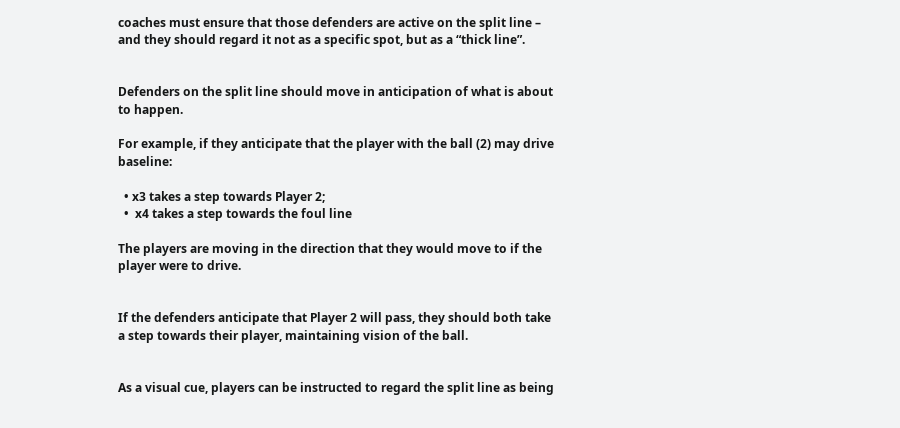coaches must ensure that those defenders are active on the split line – and they should regard it not as a specific spot, but as a “thick line”.


Defenders on the split line should move in anticipation of what is about to happen.

For example, if they anticipate that the player with the ball (2) may drive baseline:

  • x3 takes a step towards Player 2;
  •  x4 takes a step towards the foul line

The players are moving in the direction that they would move to if the player were to drive.


If the defenders anticipate that Player 2 will pass, they should both take a step towards their player, maintaining vision of the ball.


As a visual cue, players can be instructed to regard the split line as being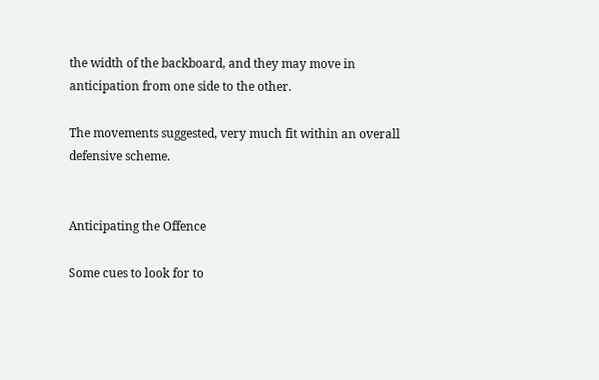the width of the backboard, and they may move in anticipation from one side to the other.

The movements suggested, very much fit within an overall defensive scheme.


Anticipating the Offence

Some cues to look for to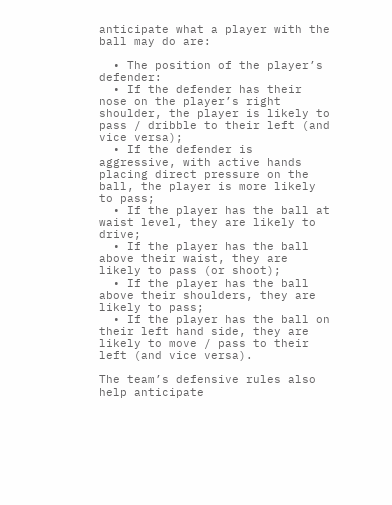anticipate what a player with the ball may do are:

  • The position of the player’s defender:
  • If the defender has their nose on the player’s right shoulder, the player is likely to pass / dribble to their left (and vice versa);
  • If the defender is aggressive, with active hands placing direct pressure on the ball, the player is more likely to pass;
  • If the player has the ball at waist level, they are likely to drive;
  • If the player has the ball above their waist, they are likely to pass (or shoot);
  • If the player has the ball above their shoulders, they are likely to pass;
  • If the player has the ball on their left hand side, they are likely to move / pass to their left (and vice versa).

The team’s defensive rules also help anticipate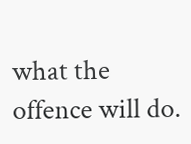what the offence will do.